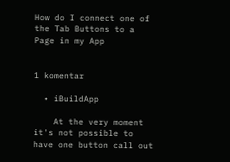How do I connect one of the Tab Buttons to a Page in my App


1 komentar

  • iBuildApp

    At the very moment it's not possible to have one button call out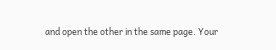and open the other in the same page. Your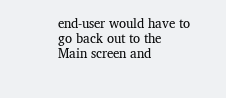end-user would have to go back out to the Main screen and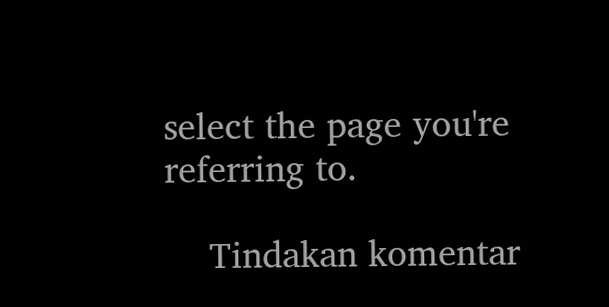select the page you're referring to.

    Tindakan komentar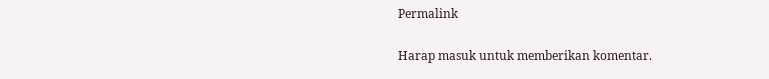Permalink

Harap masuk untuk memberikan komentar.